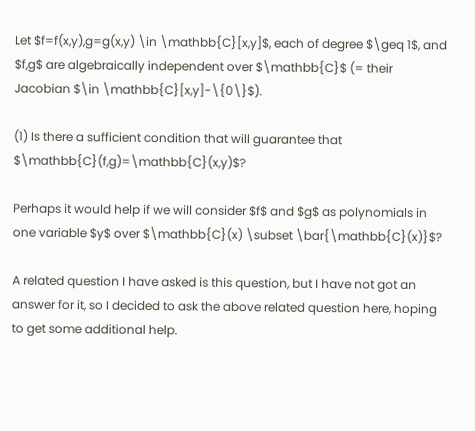Let $f=f(x,y),g=g(x,y) \in \mathbb{C}[x,y]$, each of degree $\geq 1$, and $f,g$ are algebraically independent over $\mathbb{C}$ (= their Jacobian $\in \mathbb{C}[x,y]-\{0\}$).

(1) Is there a sufficient condition that will guarantee that $\mathbb{C}(f,g)=\mathbb{C}(x,y)$?

Perhaps it would help if we will consider $f$ and $g$ as polynomials in one variable $y$ over $\mathbb{C}(x) \subset \bar{\mathbb{C}(x)}$?

A related question I have asked is this question, but I have not got an answer for it, so I decided to ask the above related question here, hoping to get some additional help.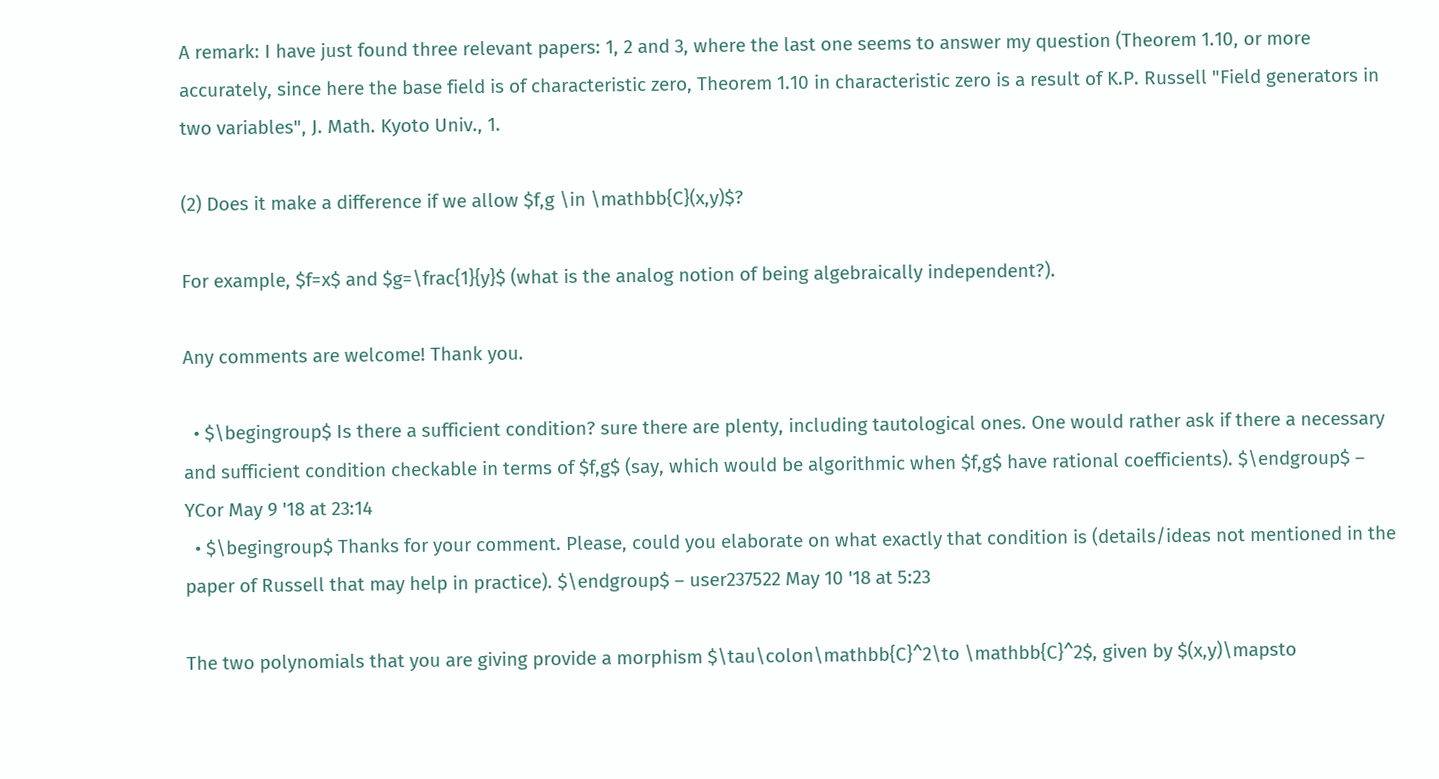A remark: I have just found three relevant papers: 1, 2 and 3, where the last one seems to answer my question (Theorem 1.10, or more accurately, since here the base field is of characteristic zero, Theorem 1.10 in characteristic zero is a result of K.P. Russell "Field generators in two variables", J. Math. Kyoto Univ., 1.

(2) Does it make a difference if we allow $f,g \in \mathbb{C}(x,y)$?

For example, $f=x$ and $g=\frac{1}{y}$ (what is the analog notion of being algebraically independent?).

Any comments are welcome! Thank you.

  • $\begingroup$ Is there a sufficient condition? sure there are plenty, including tautological ones. One would rather ask if there a necessary and sufficient condition checkable in terms of $f,g$ (say, which would be algorithmic when $f,g$ have rational coefficients). $\endgroup$ – YCor May 9 '18 at 23:14
  • $\begingroup$ Thanks for your comment. Please, could you elaborate on what exactly that condition is (details/ideas not mentioned in the paper of Russell that may help in practice). $\endgroup$ – user237522 May 10 '18 at 5:23

The two polynomials that you are giving provide a morphism $\tau\colon\mathbb{C}^2\to \mathbb{C}^2$, given by $(x,y)\mapsto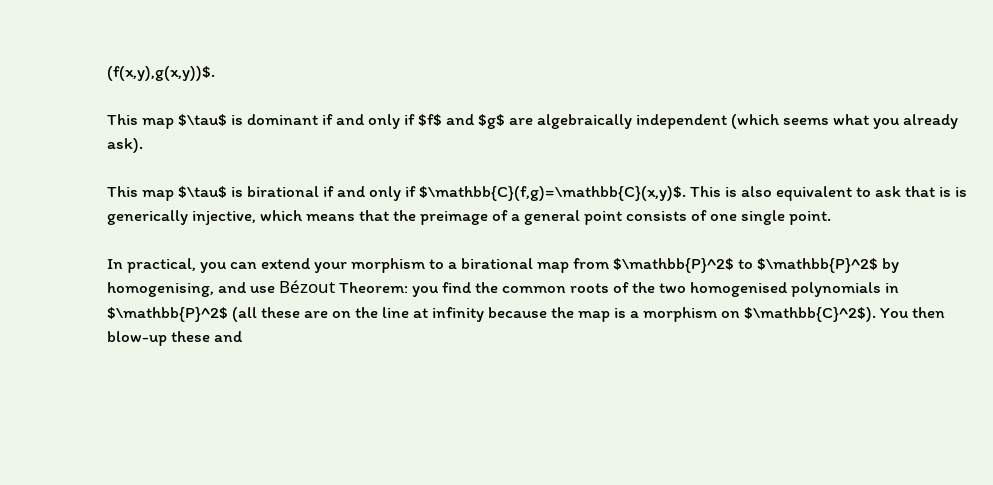(f(x,y),g(x,y))$.

This map $\tau$ is dominant if and only if $f$ and $g$ are algebraically independent (which seems what you already ask).

This map $\tau$ is birational if and only if $\mathbb{C}(f,g)=\mathbb{C}(x,y)$. This is also equivalent to ask that is is generically injective, which means that the preimage of a general point consists of one single point.

In practical, you can extend your morphism to a birational map from $\mathbb{P}^2$ to $\mathbb{P}^2$ by homogenising, and use Bézout Theorem: you find the common roots of the two homogenised polynomials in $\mathbb{P}^2$ (all these are on the line at infinity because the map is a morphism on $\mathbb{C}^2$). You then blow-up these and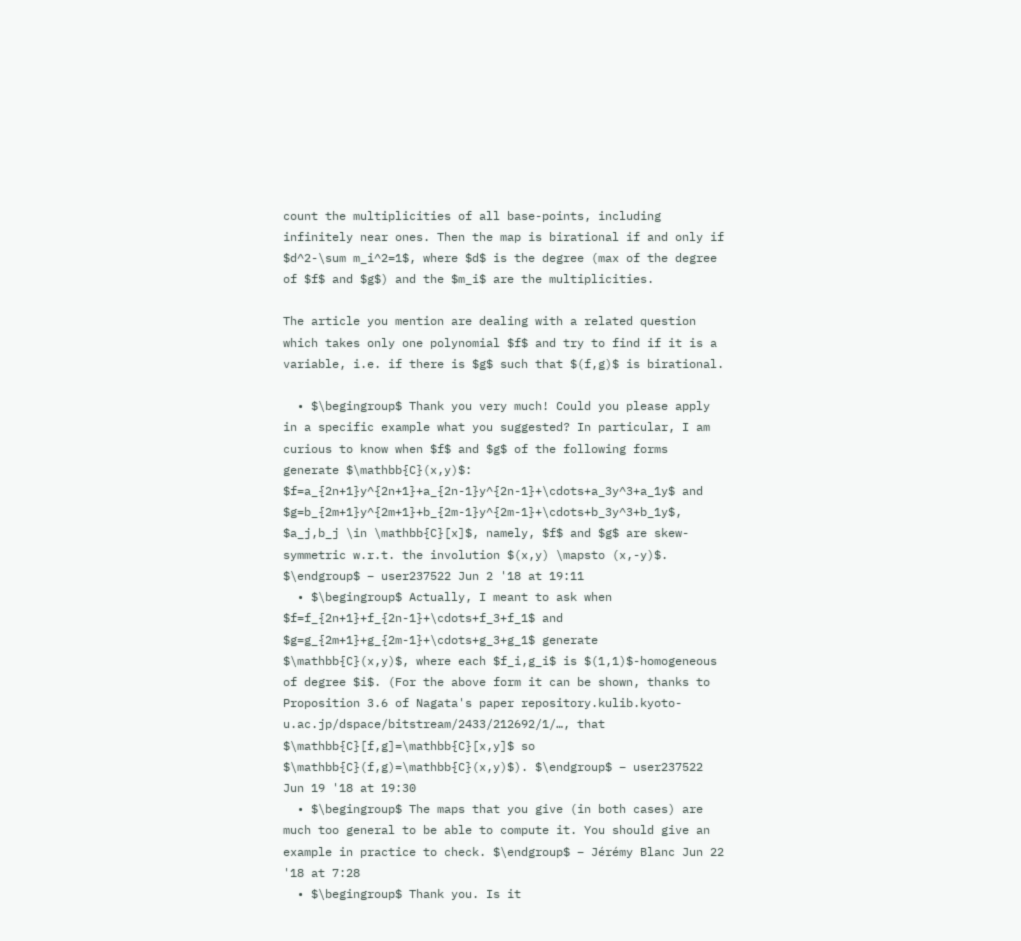count the multiplicities of all base-points, including infinitely near ones. Then the map is birational if and only if $d^2-\sum m_i^2=1$, where $d$ is the degree (max of the degree of $f$ and $g$) and the $m_i$ are the multiplicities.

The article you mention are dealing with a related question which takes only one polynomial $f$ and try to find if it is a variable, i.e. if there is $g$ such that $(f,g)$ is birational.

  • $\begingroup$ Thank you very much! Could you please apply in a specific example what you suggested? In particular, I am curious to know when $f$ and $g$ of the following forms generate $\mathbb{C}(x,y)$: $f=a_{2n+1}y^{2n+1}+a_{2n-1}y^{2n-1}+\cdots+a_3y^3+a_1y$ and $g=b_{2m+1}y^{2m+1}+b_{2m-1}y^{2m-1}+\cdots+b_3y^3+b_1y$, $a_j,b_j \in \mathbb{C}[x]$, namely, $f$ and $g$ are skew-symmetric w.r.t. the involution $(x,y) \mapsto (x,-y)$. $\endgroup$ – user237522 Jun 2 '18 at 19:11
  • $\begingroup$ Actually, I meant to ask when $f=f_{2n+1}+f_{2n-1}+\cdots+f_3+f_1$ and $g=g_{2m+1}+g_{2m-1}+\cdots+g_3+g_1$ generate $\mathbb{C}(x,y)$, where each $f_i,g_i$ is $(1,1)$-homogeneous of degree $i$. (For the above form it can be shown, thanks to Proposition 3.6 of Nagata's paper repository.kulib.kyoto-u.ac.jp/dspace/bitstream/2433/212692/1/…, that $\mathbb{C}[f,g]=\mathbb{C}[x,y]$ so $\mathbb{C}(f,g)=\mathbb{C}(x,y)$). $\endgroup$ – user237522 Jun 19 '18 at 19:30
  • $\begingroup$ The maps that you give (in both cases) are much too general to be able to compute it. You should give an example in practice to check. $\endgroup$ – Jérémy Blanc Jun 22 '18 at 7:28
  • $\begingroup$ Thank you. Is it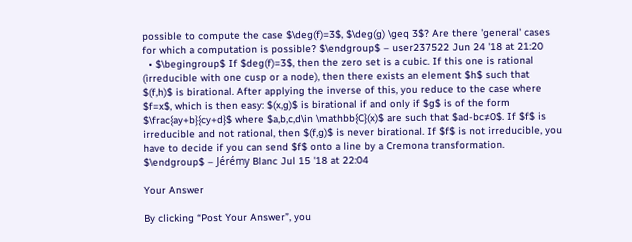possible to compute the case $\deg(f)=3$, $\deg(g) \geq 3$? Are there 'general' cases for which a computation is possible? $\endgroup$ – user237522 Jun 24 '18 at 21:20
  • $\begingroup$ If $deg(f)=3$, then the zero set is a cubic. If this one is rational (irreducible with one cusp or a node), then there exists an element $h$ such that $(f,h)$ is birational. After applying the inverse of this, you reduce to the case where $f=x$, which is then easy: $(x,g)$ is birational if and only if $g$ is of the form $\frac{ay+b}{cy+d}$ where $a,b,c,d\in \mathbb{C}(x)$ are such that $ad-bc≠0$. If $f$ is irreducible and not rational, then $(f,g)$ is never birational. If $f$ is not irreducible, you have to decide if you can send $f$ onto a line by a Cremona transformation. $\endgroup$ – Jérémy Blanc Jul 15 '18 at 22:04

Your Answer

By clicking “Post Your Answer”, you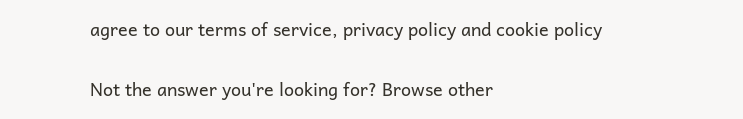agree to our terms of service, privacy policy and cookie policy

Not the answer you're looking for? Browse other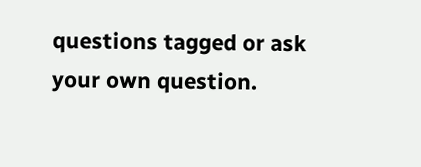questions tagged or ask your own question.